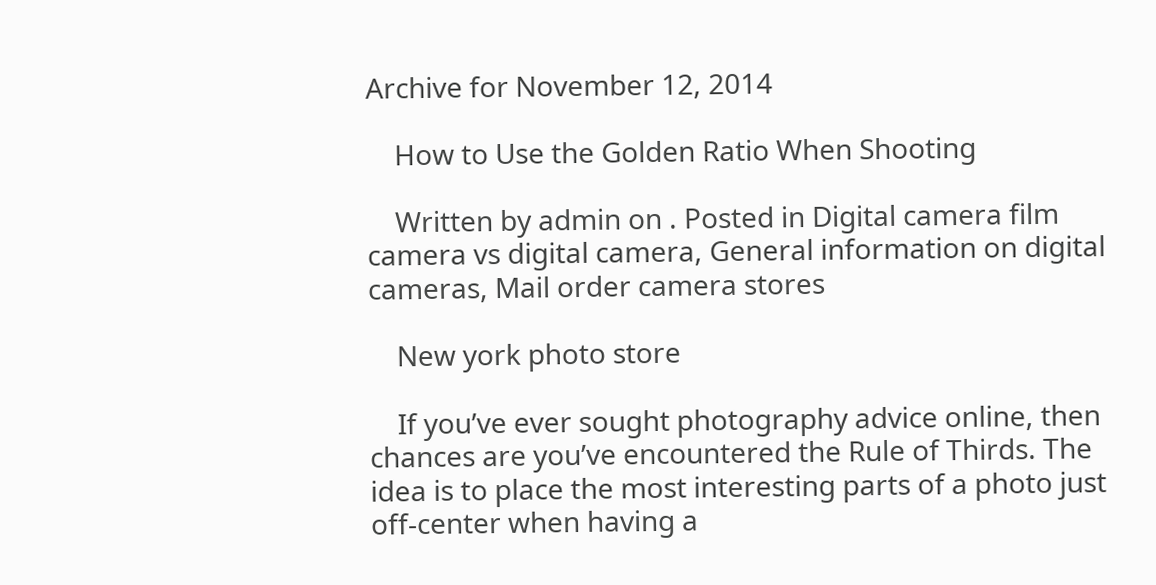Archive for November 12, 2014

    How to Use the Golden Ratio When Shooting

    Written by admin on . Posted in Digital camera film camera vs digital camera, General information on digital cameras, Mail order camera stores

    New york photo store

    If you’ve ever sought photography advice online, then chances are you’ve encountered the Rule of Thirds. The idea is to place the most interesting parts of a photo just off-center when having a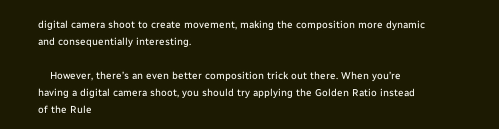digital camera shoot to create movement, making the composition more dynamic and consequentially interesting.

    However, there’s an even better composition trick out there. When you’re having a digital camera shoot, you should try applying the Golden Ratio instead of the Rule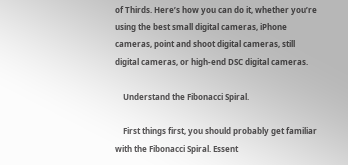of Thirds. Here’s how you can do it, whether you’re using the best small digital cameras, iPhone cameras, point and shoot digital cameras, still digital cameras, or high-end DSC digital cameras.

    Understand the Fibonacci Spiral.

    First things first, you should probably get familiar with the Fibonacci Spiral. Essent